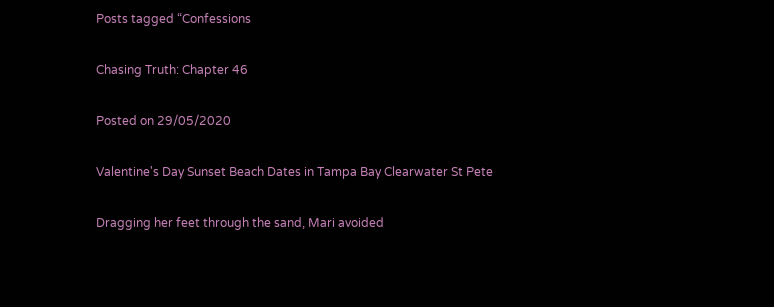Posts tagged “Confessions

Chasing Truth: Chapter 46

Posted on 29/05/2020

Valentine's Day Sunset Beach Dates in Tampa Bay Clearwater St Pete

Dragging her feet through the sand, Mari avoided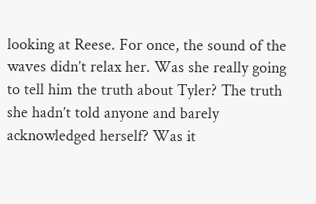looking at Reese. For once, the sound of the waves didn’t relax her. Was she really going to tell him the truth about Tyler? The truth she hadn’t told anyone and barely acknowledged herself? Was it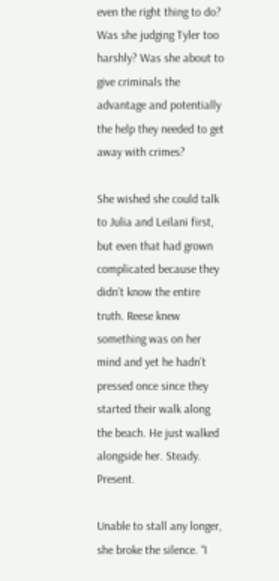even the right thing to do? Was she judging Tyler too harshly? Was she about to give criminals the advantage and potentially the help they needed to get away with crimes?

She wished she could talk to Julia and Leilani first, but even that had grown complicated because they didn’t know the entire truth. Reese knew something was on her mind and yet he hadn’t pressed once since they started their walk along the beach. He just walked alongside her. Steady. Present.

Unable to stall any longer, she broke the silence. “I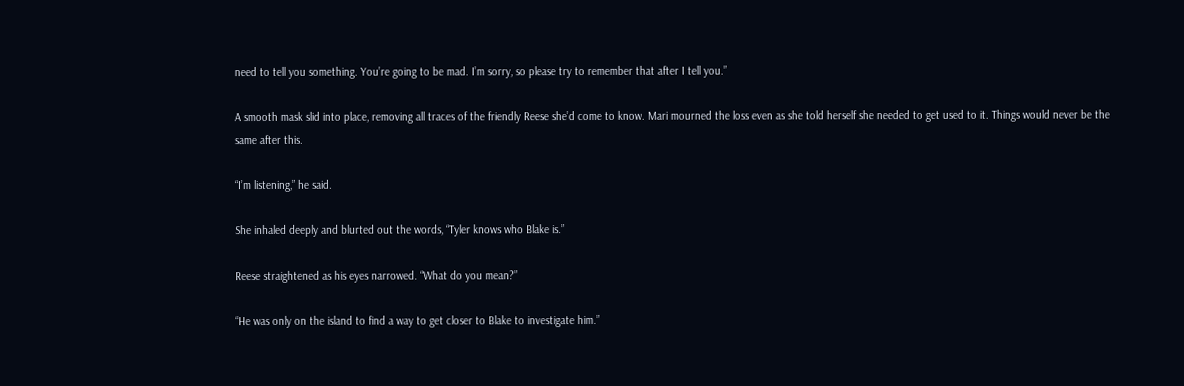need to tell you something. You’re going to be mad. I’m sorry, so please try to remember that after I tell you.”

A smooth mask slid into place, removing all traces of the friendly Reese she’d come to know. Mari mourned the loss even as she told herself she needed to get used to it. Things would never be the same after this.

“I’m listening,” he said.

She inhaled deeply and blurted out the words, “Tyler knows who Blake is.”

Reese straightened as his eyes narrowed. “What do you mean?”

“He was only on the island to find a way to get closer to Blake to investigate him.”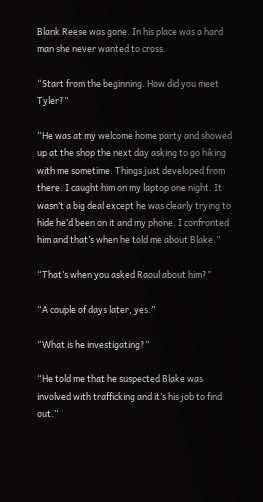Blank Reese was gone. In his place was a hard man she never wanted to cross.

“Start from the beginning. How did you meet Tyler?”

“He was at my welcome home party and showed up at the shop the next day asking to go hiking with me sometime. Things just developed from there. I caught him on my laptop one night. It wasn’t a big deal except he was clearly trying to hide he’d been on it and my phone. I confronted him and that’s when he told me about Blake.”

“That’s when you asked Raoul about him?”

“A couple of days later, yes.”

“What is he investigating?”

“He told me that he suspected Blake was involved with trafficking and it’s his job to find out.”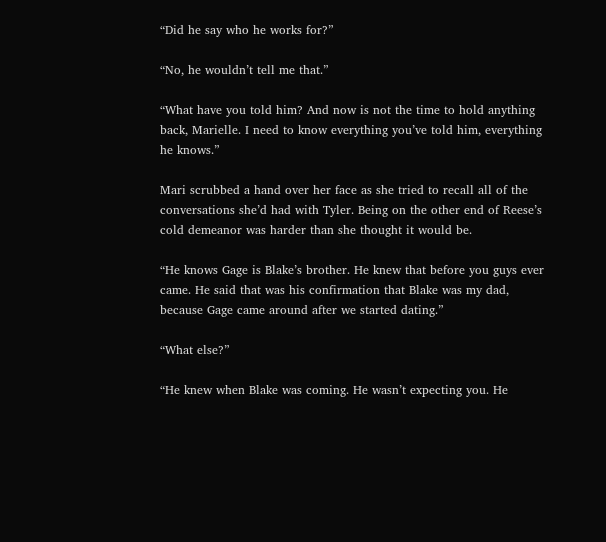“Did he say who he works for?”

“No, he wouldn’t tell me that.”

“What have you told him? And now is not the time to hold anything back, Marielle. I need to know everything you’ve told him, everything he knows.”

Mari scrubbed a hand over her face as she tried to recall all of the conversations she’d had with Tyler. Being on the other end of Reese’s cold demeanor was harder than she thought it would be.

“He knows Gage is Blake’s brother. He knew that before you guys ever came. He said that was his confirmation that Blake was my dad, because Gage came around after we started dating.”

“What else?”

“He knew when Blake was coming. He wasn’t expecting you. He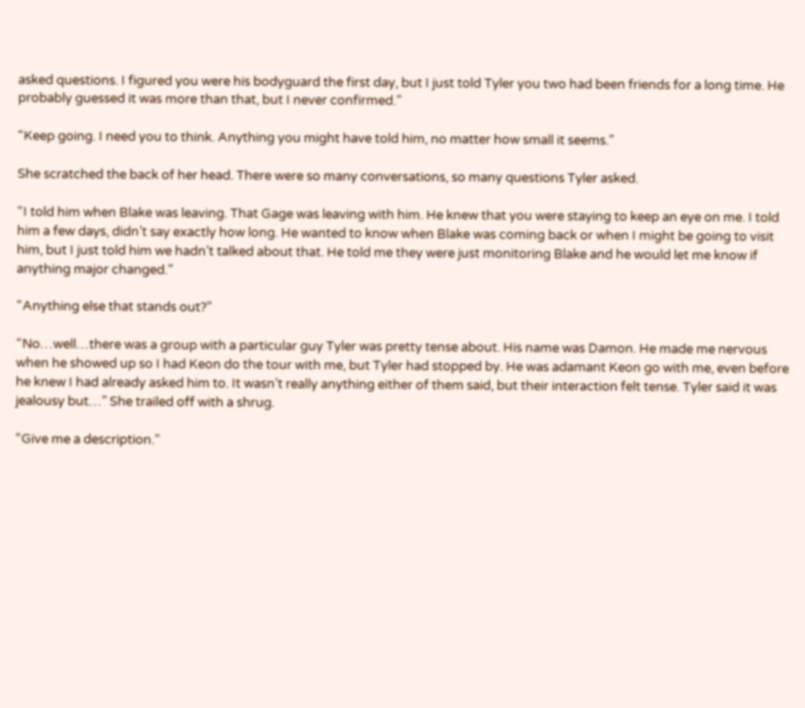asked questions. I figured you were his bodyguard the first day, but I just told Tyler you two had been friends for a long time. He probably guessed it was more than that, but I never confirmed.”

“Keep going. I need you to think. Anything you might have told him, no matter how small it seems.”

She scratched the back of her head. There were so many conversations, so many questions Tyler asked.

“I told him when Blake was leaving. That Gage was leaving with him. He knew that you were staying to keep an eye on me. I told him a few days, didn’t say exactly how long. He wanted to know when Blake was coming back or when I might be going to visit him, but I just told him we hadn’t talked about that. He told me they were just monitoring Blake and he would let me know if anything major changed.”

“Anything else that stands out?”

“No…well…there was a group with a particular guy Tyler was pretty tense about. His name was Damon. He made me nervous when he showed up so I had Keon do the tour with me, but Tyler had stopped by. He was adamant Keon go with me, even before he knew I had already asked him to. It wasn’t really anything either of them said, but their interaction felt tense. Tyler said it was jealousy but…” She trailed off with a shrug.

“Give me a description.”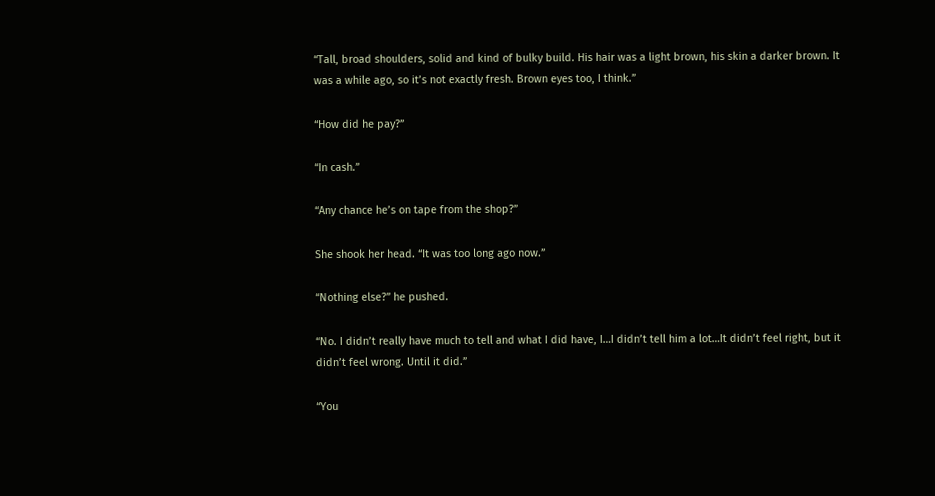“Tall, broad shoulders, solid and kind of bulky build. His hair was a light brown, his skin a darker brown. It was a while ago, so it’s not exactly fresh. Brown eyes too, I think.”

“How did he pay?”

“In cash.”

“Any chance he’s on tape from the shop?”

She shook her head. “It was too long ago now.”

“Nothing else?” he pushed.

“No. I didn’t really have much to tell and what I did have, I…I didn’t tell him a lot…It didn’t feel right, but it didn’t feel wrong. Until it did.”

“You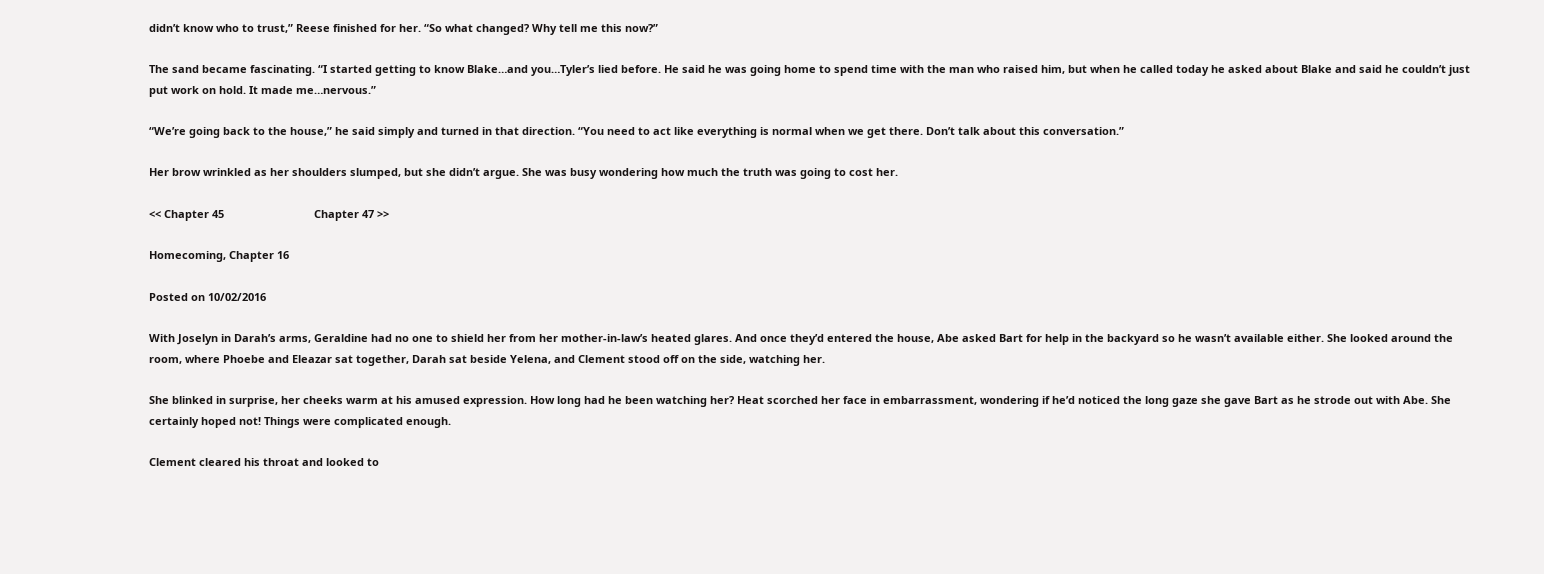didn’t know who to trust,” Reese finished for her. “So what changed? Why tell me this now?”

The sand became fascinating. “I started getting to know Blake…and you…Tyler’s lied before. He said he was going home to spend time with the man who raised him, but when he called today he asked about Blake and said he couldn’t just put work on hold. It made me…nervous.”

“We’re going back to the house,” he said simply and turned in that direction. “You need to act like everything is normal when we get there. Don’t talk about this conversation.”

Her brow wrinkled as her shoulders slumped, but she didn’t argue. She was busy wondering how much the truth was going to cost her.

<< Chapter 45                              Chapter 47 >>

Homecoming, Chapter 16

Posted on 10/02/2016

With Joselyn in Darah’s arms, Geraldine had no one to shield her from her mother-in-law’s heated glares. And once they’d entered the house, Abe asked Bart for help in the backyard so he wasn’t available either. She looked around the room, where Phoebe and Eleazar sat together, Darah sat beside Yelena, and Clement stood off on the side, watching her.

She blinked in surprise, her cheeks warm at his amused expression. How long had he been watching her? Heat scorched her face in embarrassment, wondering if he’d noticed the long gaze she gave Bart as he strode out with Abe. She certainly hoped not! Things were complicated enough.

Clement cleared his throat and looked to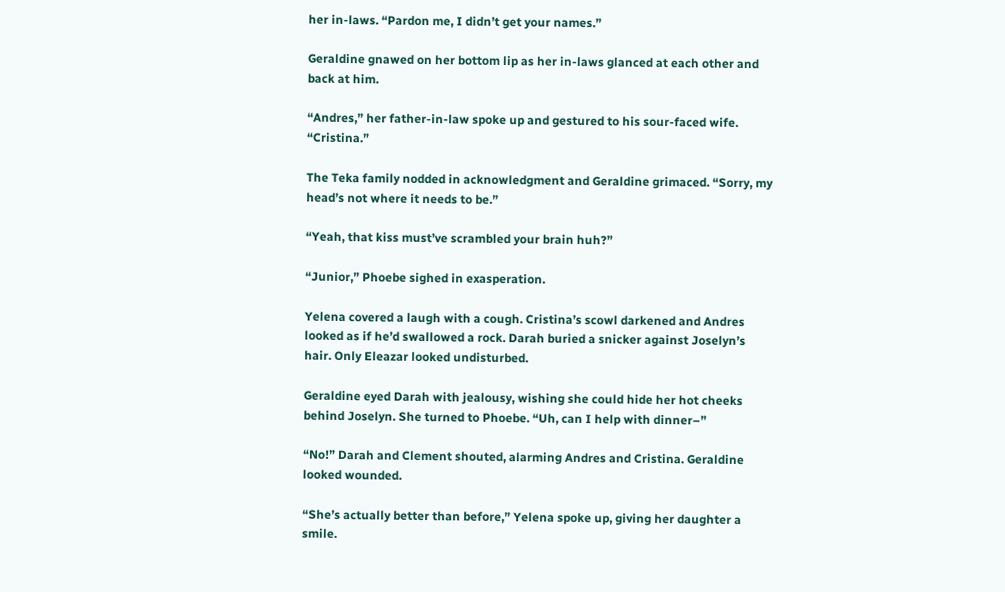her in-laws. “Pardon me, I didn’t get your names.”

Geraldine gnawed on her bottom lip as her in-laws glanced at each other and back at him.

“Andres,” her father-in-law spoke up and gestured to his sour-faced wife. “Cristina.”

The Teka family nodded in acknowledgment and Geraldine grimaced. “Sorry, my head’s not where it needs to be.”

“Yeah, that kiss must’ve scrambled your brain huh?”

“Junior,” Phoebe sighed in exasperation.

Yelena covered a laugh with a cough. Cristina’s scowl darkened and Andres looked as if he’d swallowed a rock. Darah buried a snicker against Joselyn’s hair. Only Eleazar looked undisturbed.

Geraldine eyed Darah with jealousy, wishing she could hide her hot cheeks behind Joselyn. She turned to Phoebe. “Uh, can I help with dinner–”

“No!” Darah and Clement shouted, alarming Andres and Cristina. Geraldine looked wounded.

“She’s actually better than before,” Yelena spoke up, giving her daughter a smile.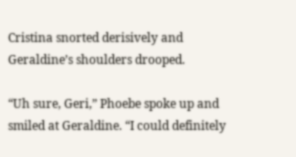Cristina snorted derisively and Geraldine’s shoulders drooped.

“Uh sure, Geri,” Phoebe spoke up and smiled at Geraldine. “I could definitely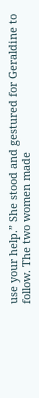use your help.” She stood and gestured for Geraldine to follow. The two women made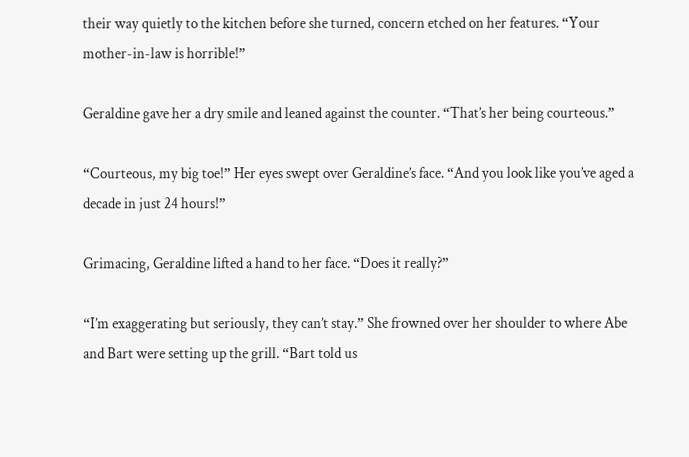their way quietly to the kitchen before she turned, concern etched on her features. “Your mother-in-law is horrible!”

Geraldine gave her a dry smile and leaned against the counter. “That’s her being courteous.”

“Courteous, my big toe!” Her eyes swept over Geraldine’s face. “And you look like you’ve aged a decade in just 24 hours!”

Grimacing, Geraldine lifted a hand to her face. “Does it really?”

“I’m exaggerating but seriously, they can’t stay.” She frowned over her shoulder to where Abe and Bart were setting up the grill. “Bart told us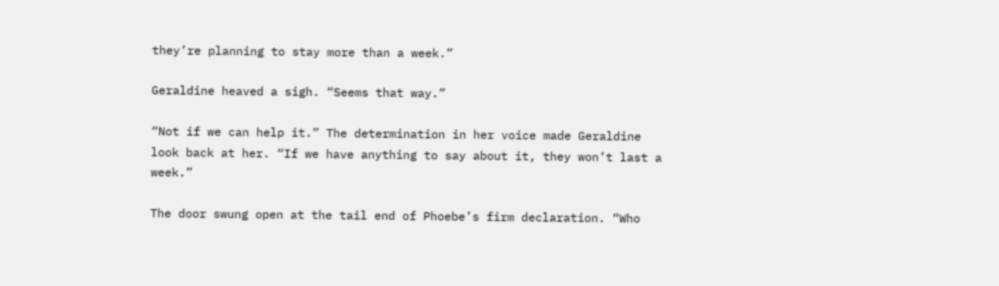they’re planning to stay more than a week.”

Geraldine heaved a sigh. “Seems that way.”

“Not if we can help it.” The determination in her voice made Geraldine look back at her. “If we have anything to say about it, they won’t last a week.”

The door swung open at the tail end of Phoebe’s firm declaration. “Who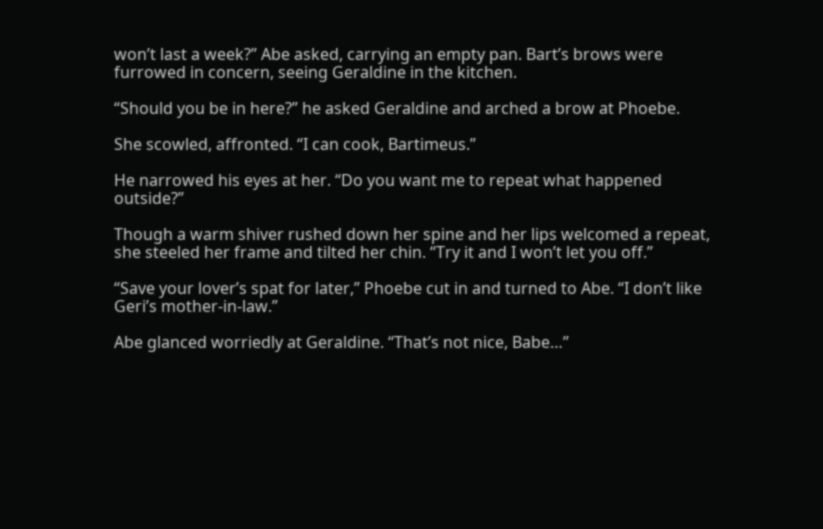won’t last a week?” Abe asked, carrying an empty pan. Bart’s brows were furrowed in concern, seeing Geraldine in the kitchen.

“Should you be in here?” he asked Geraldine and arched a brow at Phoebe.

She scowled, affronted. “I can cook, Bartimeus.”

He narrowed his eyes at her. “Do you want me to repeat what happened outside?”

Though a warm shiver rushed down her spine and her lips welcomed a repeat, she steeled her frame and tilted her chin. “Try it and I won’t let you off.”

“Save your lover’s spat for later,” Phoebe cut in and turned to Abe. “I don’t like Geri’s mother-in-law.”

Abe glanced worriedly at Geraldine. “That’s not nice, Babe…”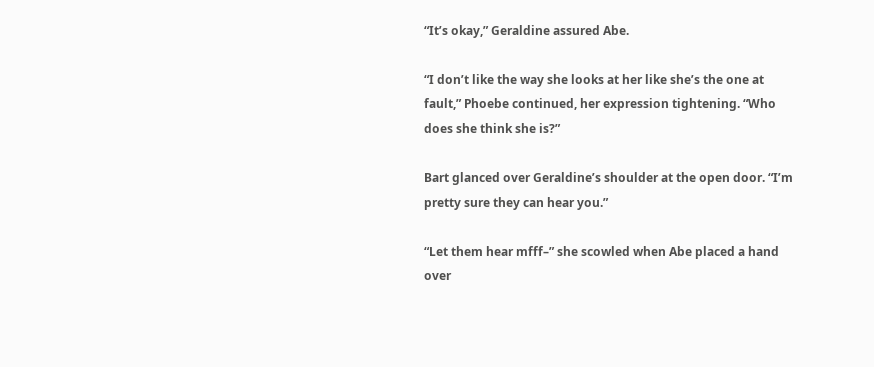“It’s okay,” Geraldine assured Abe.

“I don’t like the way she looks at her like she’s the one at fault,” Phoebe continued, her expression tightening. “Who does she think she is?”

Bart glanced over Geraldine’s shoulder at the open door. “I’m pretty sure they can hear you.”

“Let them hear mfff–” she scowled when Abe placed a hand over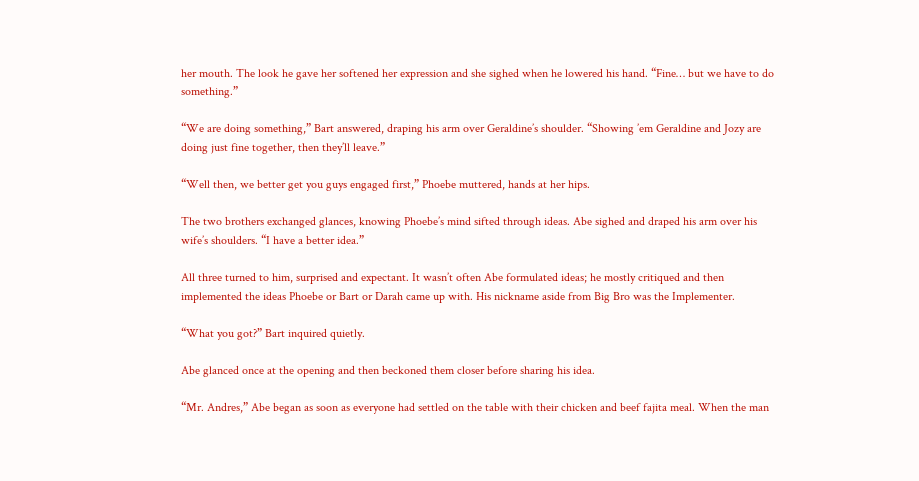her mouth. The look he gave her softened her expression and she sighed when he lowered his hand. “Fine… but we have to do something.”

“We are doing something,” Bart answered, draping his arm over Geraldine’s shoulder. “Showing ’em Geraldine and Jozy are doing just fine together, then they’ll leave.”

“Well then, we better get you guys engaged first,” Phoebe muttered, hands at her hips.

The two brothers exchanged glances, knowing Phoebe’s mind sifted through ideas. Abe sighed and draped his arm over his wife’s shoulders. “I have a better idea.”

All three turned to him, surprised and expectant. It wasn’t often Abe formulated ideas; he mostly critiqued and then implemented the ideas Phoebe or Bart or Darah came up with. His nickname aside from Big Bro was the Implementer.

“What you got?” Bart inquired quietly.

Abe glanced once at the opening and then beckoned them closer before sharing his idea.

“Mr. Andres,” Abe began as soon as everyone had settled on the table with their chicken and beef fajita meal. When the man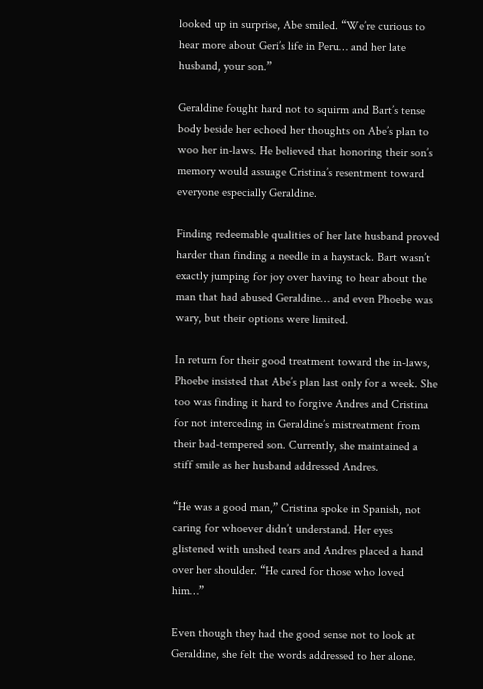looked up in surprise, Abe smiled. “We’re curious to hear more about Geri’s life in Peru… and her late husband, your son.”

Geraldine fought hard not to squirm and Bart’s tense body beside her echoed her thoughts on Abe’s plan to woo her in-laws. He believed that honoring their son’s memory would assuage Cristina’s resentment toward everyone especially Geraldine.

Finding redeemable qualities of her late husband proved harder than finding a needle in a haystack. Bart wasn’t exactly jumping for joy over having to hear about the man that had abused Geraldine… and even Phoebe was wary, but their options were limited.

In return for their good treatment toward the in-laws, Phoebe insisted that Abe’s plan last only for a week. She too was finding it hard to forgive Andres and Cristina for not interceding in Geraldine’s mistreatment from their bad-tempered son. Currently, she maintained a stiff smile as her husband addressed Andres.

“He was a good man,” Cristina spoke in Spanish, not caring for whoever didn’t understand. Her eyes glistened with unshed tears and Andres placed a hand over her shoulder. “He cared for those who loved him…”

Even though they had the good sense not to look at Geraldine, she felt the words addressed to her alone.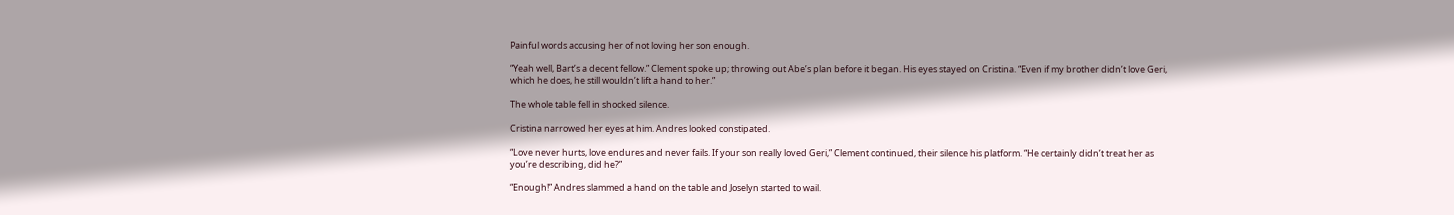Painful words accusing her of not loving her son enough.

“Yeah well, Bart’s a decent fellow.” Clement spoke up; throwing out Abe’s plan before it began. His eyes stayed on Cristina. “Even if my brother didn’t love Geri, which he does, he still wouldn’t lift a hand to her.”

The whole table fell in shocked silence.

Cristina narrowed her eyes at him. Andres looked constipated.

“Love never hurts, love endures and never fails. If your son really loved Geri,” Clement continued, their silence his platform. “He certainly didn’t treat her as you’re describing, did he?”

“Enough!” Andres slammed a hand on the table and Joselyn started to wail.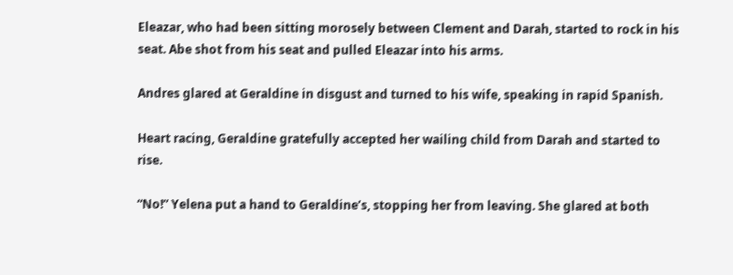Eleazar, who had been sitting morosely between Clement and Darah, started to rock in his seat. Abe shot from his seat and pulled Eleazar into his arms.

Andres glared at Geraldine in disgust and turned to his wife, speaking in rapid Spanish.

Heart racing, Geraldine gratefully accepted her wailing child from Darah and started to rise.

“No!” Yelena put a hand to Geraldine’s, stopping her from leaving. She glared at both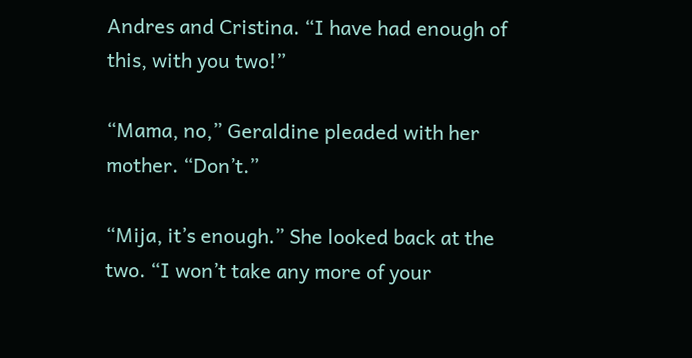Andres and Cristina. “I have had enough of this, with you two!”

“Mama, no,” Geraldine pleaded with her mother. “Don’t.”

“Mija, it’s enough.” She looked back at the two. “I won’t take any more of your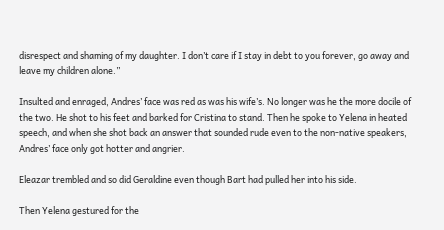disrespect and shaming of my daughter. I don’t care if I stay in debt to you forever, go away and leave my children alone.”

Insulted and enraged, Andres’ face was red as was his wife’s. No longer was he the more docile of the two. He shot to his feet and barked for Cristina to stand. Then he spoke to Yelena in heated speech, and when she shot back an answer that sounded rude even to the non-native speakers, Andres’ face only got hotter and angrier.

Eleazar trembled and so did Geraldine even though Bart had pulled her into his side.

Then Yelena gestured for the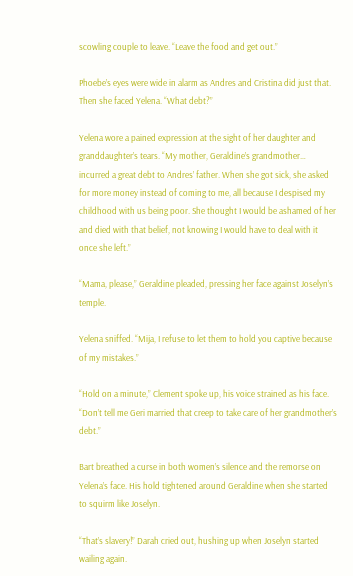scowling couple to leave. “Leave the food and get out.”

Phoebe’s eyes were wide in alarm as Andres and Cristina did just that. Then she faced Yelena. “What debt?”

Yelena wore a pained expression at the sight of her daughter and granddaughter’s tears. “My mother, Geraldine’s grandmother… incurred a great debt to Andres’ father. When she got sick, she asked for more money instead of coming to me, all because I despised my childhood with us being poor. She thought I would be ashamed of her and died with that belief, not knowing I would have to deal with it once she left.”

“Mama, please,” Geraldine pleaded, pressing her face against Joselyn’s temple.

Yelena sniffed. “Mija, I refuse to let them to hold you captive because of my mistakes.”

“Hold on a minute,” Clement spoke up, his voice strained as his face. “Don’t tell me Geri married that creep to take care of her grandmother’s debt.”

Bart breathed a curse in both women’s silence and the remorse on Yelena’s face. His hold tightened around Geraldine when she started to squirm like Joselyn.

“That’s slavery!” Darah cried out, hushing up when Joselyn started wailing again.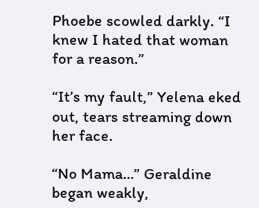Phoebe scowled darkly. “I knew I hated that woman for a reason.”

“It’s my fault,” Yelena eked out, tears streaming down her face.

“No Mama…” Geraldine began weakly,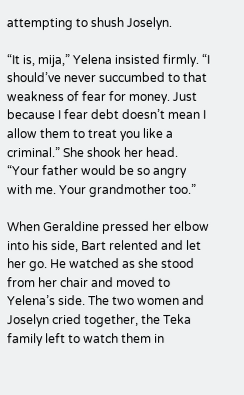attempting to shush Joselyn.

“It is, mija,” Yelena insisted firmly. “I should’ve never succumbed to that weakness of fear for money. Just because I fear debt doesn’t mean I allow them to treat you like a criminal.” She shook her head. “Your father would be so angry with me. Your grandmother too.”

When Geraldine pressed her elbow into his side, Bart relented and let her go. He watched as she stood from her chair and moved to Yelena’s side. The two women and Joselyn cried together, the Teka family left to watch them in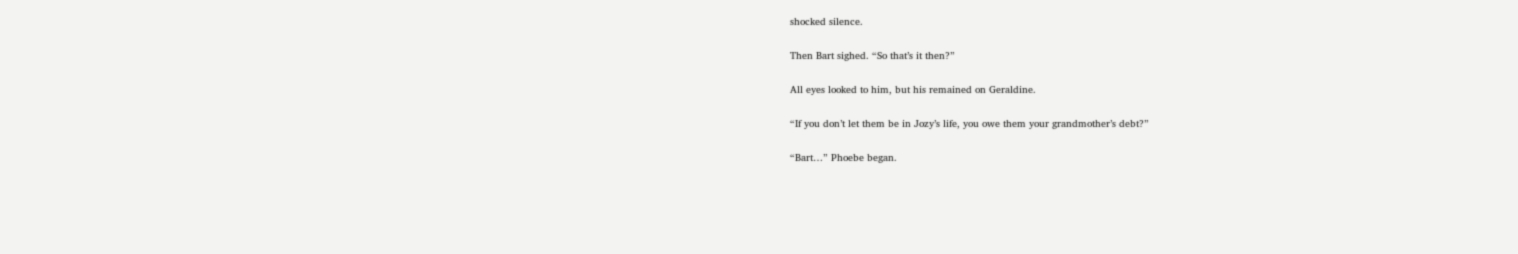shocked silence.

Then Bart sighed. “So that’s it then?”

All eyes looked to him, but his remained on Geraldine.

“If you don’t let them be in Jozy’s life, you owe them your grandmother’s debt?”

“Bart…” Phoebe began.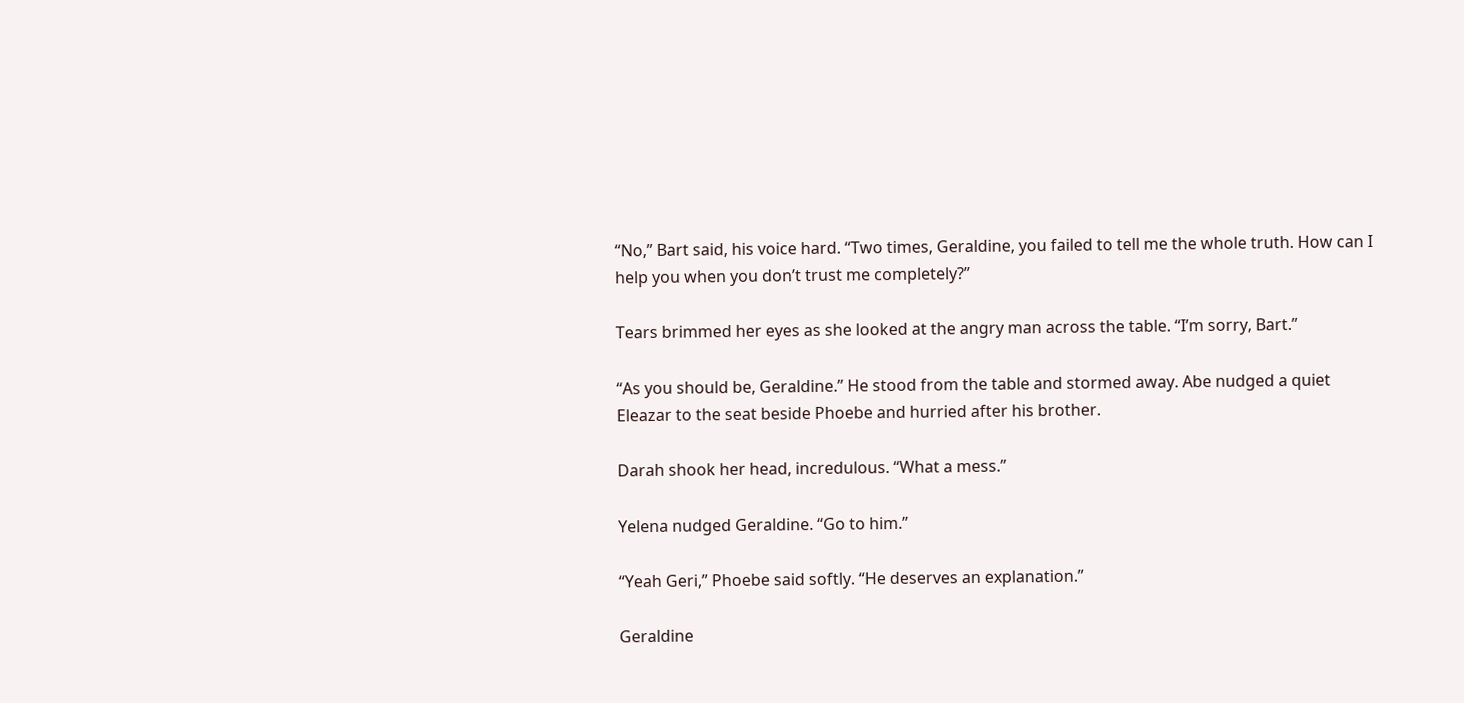“No,” Bart said, his voice hard. “Two times, Geraldine, you failed to tell me the whole truth. How can I help you when you don’t trust me completely?”

Tears brimmed her eyes as she looked at the angry man across the table. “I’m sorry, Bart.”

“As you should be, Geraldine.” He stood from the table and stormed away. Abe nudged a quiet Eleazar to the seat beside Phoebe and hurried after his brother.

Darah shook her head, incredulous. “What a mess.”

Yelena nudged Geraldine. “Go to him.”

“Yeah Geri,” Phoebe said softly. “He deserves an explanation.”

Geraldine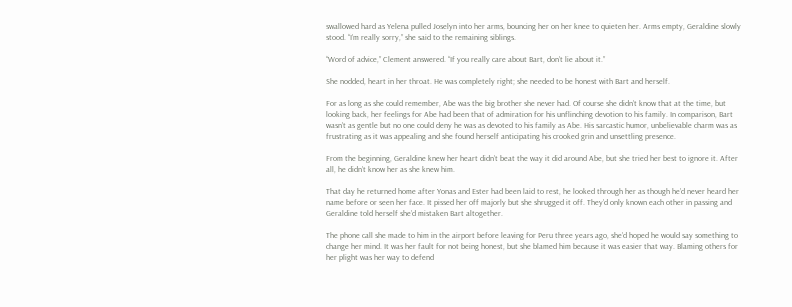swallowed hard as Yelena pulled Joselyn into her arms, bouncing her on her knee to quieten her. Arms empty, Geraldine slowly stood. “I’m really sorry,” she said to the remaining siblings.

“Word of advice,” Clement answered. “If you really care about Bart, don’t lie about it.”

She nodded, heart in her throat. He was completely right; she needed to be honest with Bart and herself.

For as long as she could remember, Abe was the big brother she never had. Of course she didn’t know that at the time, but looking back, her feelings for Abe had been that of admiration for his unflinching devotion to his family. In comparison, Bart wasn’t as gentle but no one could deny he was as devoted to his family as Abe. His sarcastic humor, unbelievable charm was as frustrating as it was appealing and she found herself anticipating his crooked grin and unsettling presence.

From the beginning, Geraldine knew her heart didn’t beat the way it did around Abe, but she tried her best to ignore it. After all, he didn’t know her as she knew him.

That day he returned home after Yonas and Ester had been laid to rest, he looked through her as though he’d never heard her name before or seen her face. It pissed her off majorly but she shrugged it off. They’d only known each other in passing and Geraldine told herself she’d mistaken Bart altogether.

The phone call she made to him in the airport before leaving for Peru three years ago, she’d hoped he would say something to change her mind. It was her fault for not being honest, but she blamed him because it was easier that way. Blaming others for her plight was her way to defend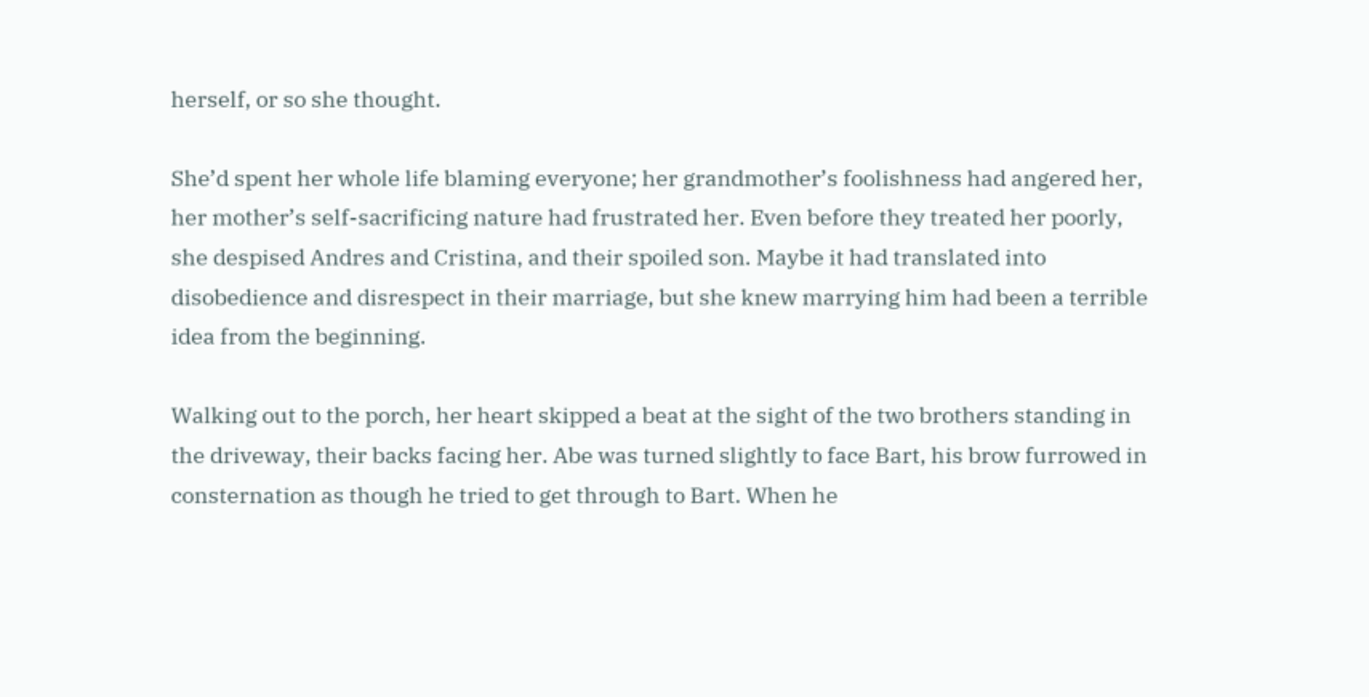herself, or so she thought.

She’d spent her whole life blaming everyone; her grandmother’s foolishness had angered her, her mother’s self-sacrificing nature had frustrated her. Even before they treated her poorly, she despised Andres and Cristina, and their spoiled son. Maybe it had translated into disobedience and disrespect in their marriage, but she knew marrying him had been a terrible idea from the beginning.

Walking out to the porch, her heart skipped a beat at the sight of the two brothers standing in the driveway, their backs facing her. Abe was turned slightly to face Bart, his brow furrowed in consternation as though he tried to get through to Bart. When he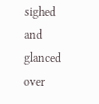sighed and glanced over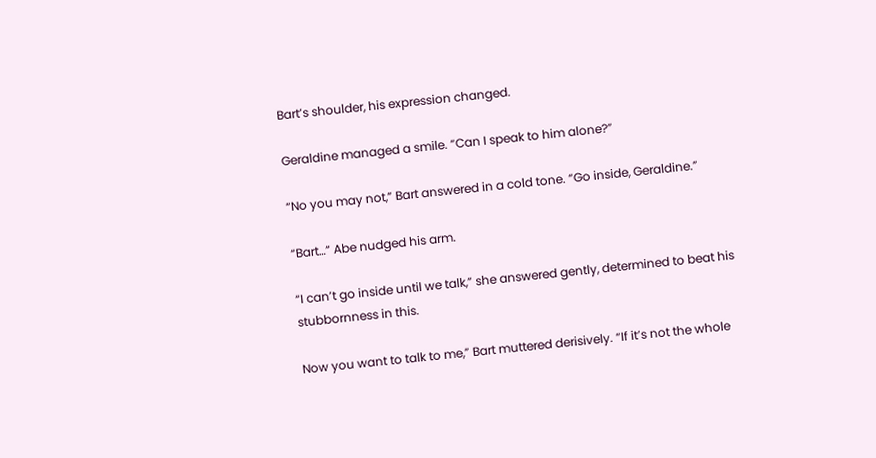Bart’s shoulder, his expression changed.

Geraldine managed a smile. “Can I speak to him alone?”

“No you may not,” Bart answered in a cold tone. “Go inside, Geraldine.”

“Bart…” Abe nudged his arm.

“I can’t go inside until we talk,” she answered gently, determined to beat his stubbornness in this.

Now you want to talk to me,” Bart muttered derisively. “If it’s not the whole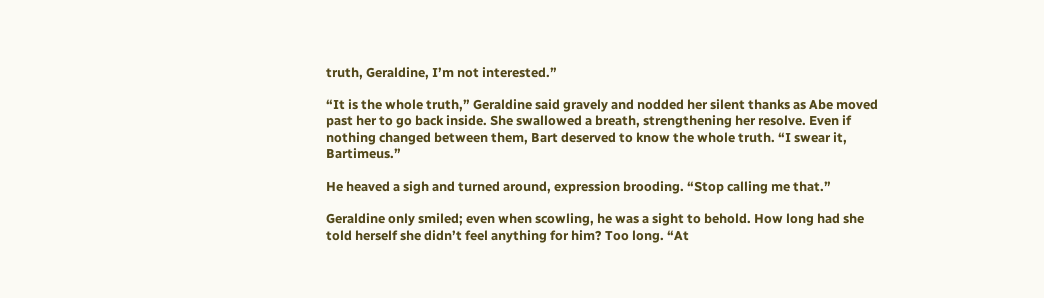truth, Geraldine, I’m not interested.”

“It is the whole truth,” Geraldine said gravely and nodded her silent thanks as Abe moved past her to go back inside. She swallowed a breath, strengthening her resolve. Even if nothing changed between them, Bart deserved to know the whole truth. “I swear it, Bartimeus.”

He heaved a sigh and turned around, expression brooding. “Stop calling me that.”

Geraldine only smiled; even when scowling, he was a sight to behold. How long had she told herself she didn’t feel anything for him? Too long. “At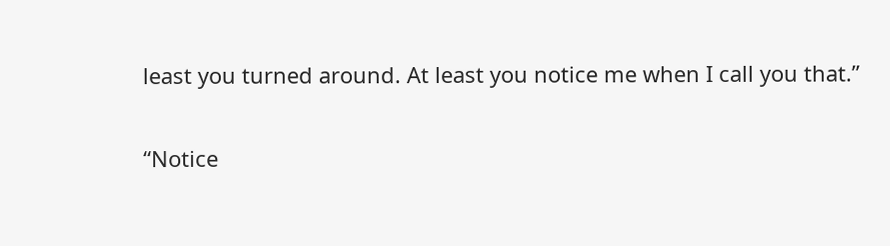least you turned around. At least you notice me when I call you that.”

“Notice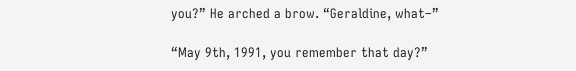you?” He arched a brow. “Geraldine, what–”

“May 9th, 1991, you remember that day?”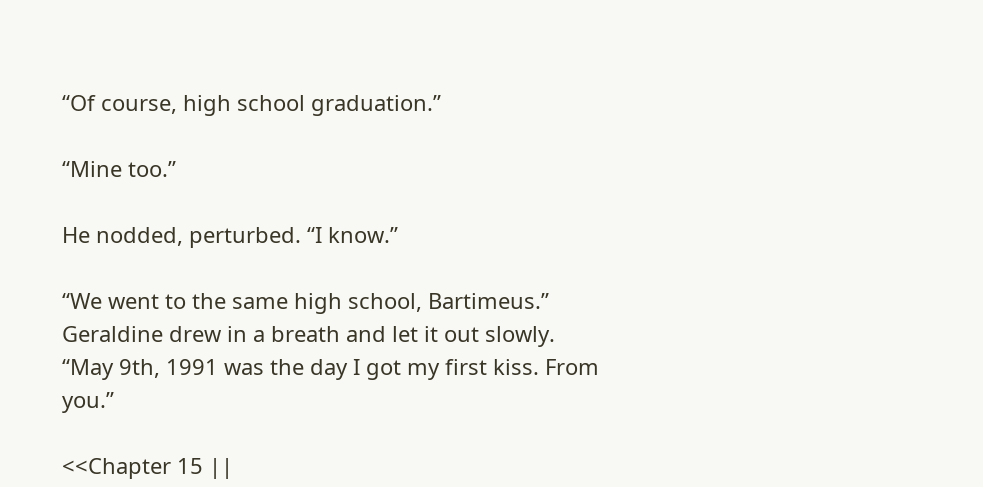“Of course, high school graduation.”

“Mine too.”

He nodded, perturbed. “I know.”

“We went to the same high school, Bartimeus.” Geraldine drew in a breath and let it out slowly. “May 9th, 1991 was the day I got my first kiss. From you.”

<<Chapter 15 ||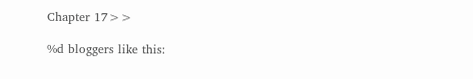Chapter 17>>

%d bloggers like this: